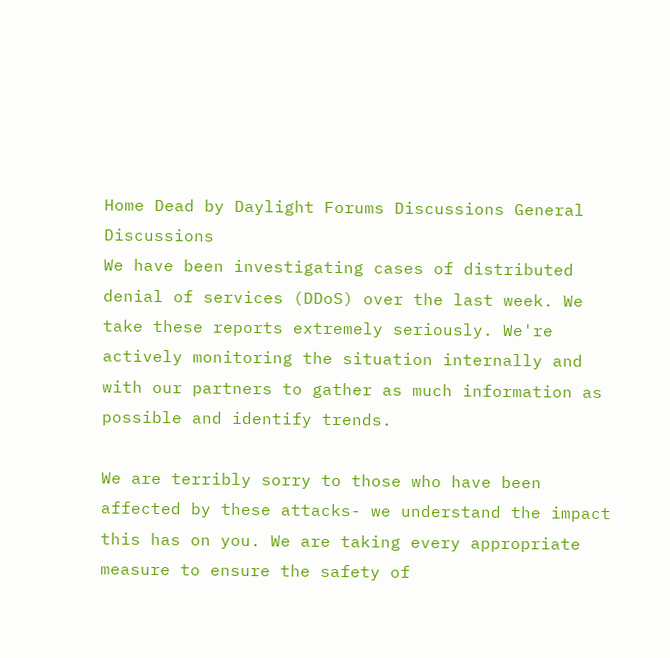Home Dead by Daylight Forums Discussions General Discussions
We have been investigating cases of distributed denial of services (DDoS) over the last week. We take these reports extremely seriously. We're actively monitoring the situation internally and with our partners to gather as much information as possible and identify trends.

We are terribly sorry to those who have been affected by these attacks- we understand the impact this has on you. We are taking every appropriate measure to ensure the safety of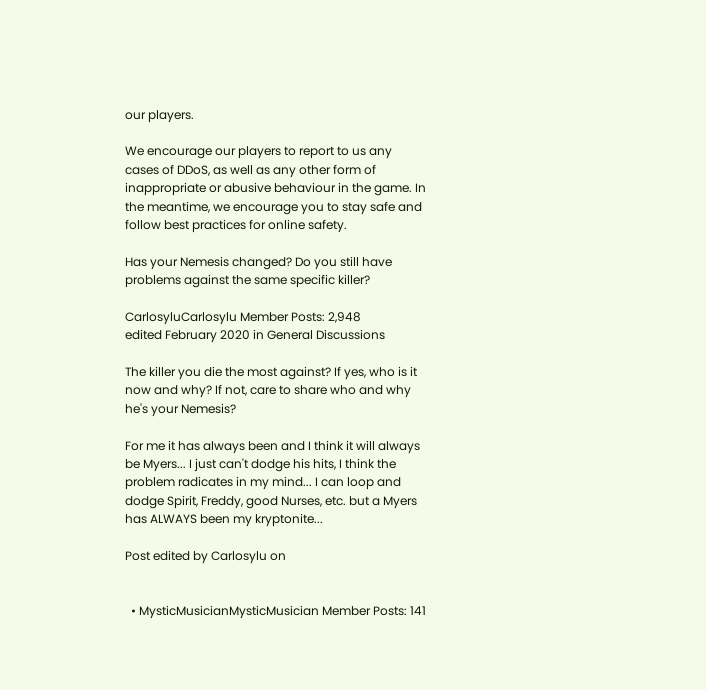our players.

We encourage our players to report to us any cases of DDoS, as well as any other form of inappropriate or abusive behaviour in the game. In the meantime, we encourage you to stay safe and follow best practices for online safety.

Has your Nemesis changed? Do you still have problems against the same specific killer?

CarlosyluCarlosylu Member Posts: 2,948
edited February 2020 in General Discussions

The killer you die the most against? If yes, who is it now and why? If not, care to share who and why he's your Nemesis?

For me it has always been and I think it will always be Myers... I just can't dodge his hits, I think the problem radicates in my mind... I can loop and dodge Spirit, Freddy, good Nurses, etc. but a Myers has ALWAYS been my kryptonite...

Post edited by Carlosylu on


  • MysticMusicianMysticMusician Member Posts: 141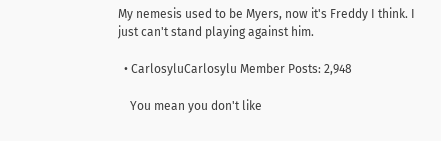My nemesis used to be Myers, now it's Freddy I think. I just can't stand playing against him.

  • CarlosyluCarlosylu Member Posts: 2,948

    You mean you don't like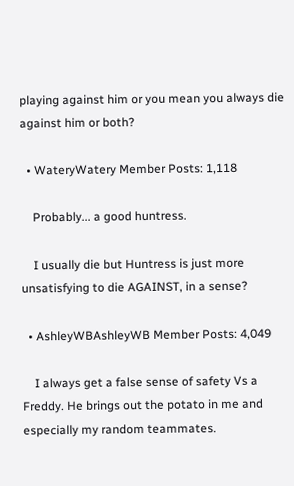playing against him or you mean you always die against him or both?

  • WateryWatery Member Posts: 1,118

    Probably... a good huntress.

    I usually die but Huntress is just more unsatisfying to die AGAINST, in a sense?

  • AshleyWBAshleyWB Member Posts: 4,049

    I always get a false sense of safety Vs a Freddy. He brings out the potato in me and especially my random teammates.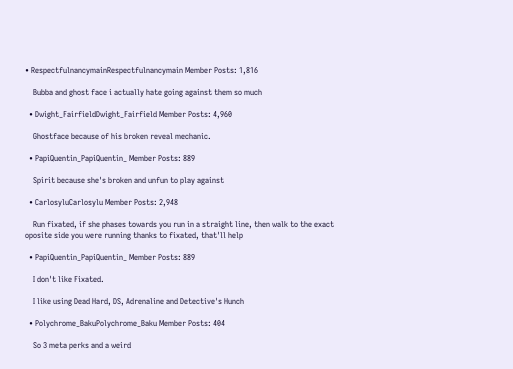• RespectfulnancymainRespectfulnancymain Member Posts: 1,816

    Bubba and ghost face i actually hate going against them so much

  • Dwight_FairfieldDwight_Fairfield Member Posts: 4,960

    Ghostface because of his broken reveal mechanic.

  • PapiQuentin_PapiQuentin_ Member Posts: 889

    Spirit because she's broken and unfun to play against

  • CarlosyluCarlosylu Member Posts: 2,948

    Run fixated, if she phases towards you run in a straight line, then walk to the exact oposite side you were running thanks to fixated, that'll help

  • PapiQuentin_PapiQuentin_ Member Posts: 889

    I don't like Fixated.

    I like using Dead Hard, DS, Adrenaline and Detective's Hunch

  • Polychrome_BakuPolychrome_Baku Member Posts: 404

    So 3 meta perks and a weird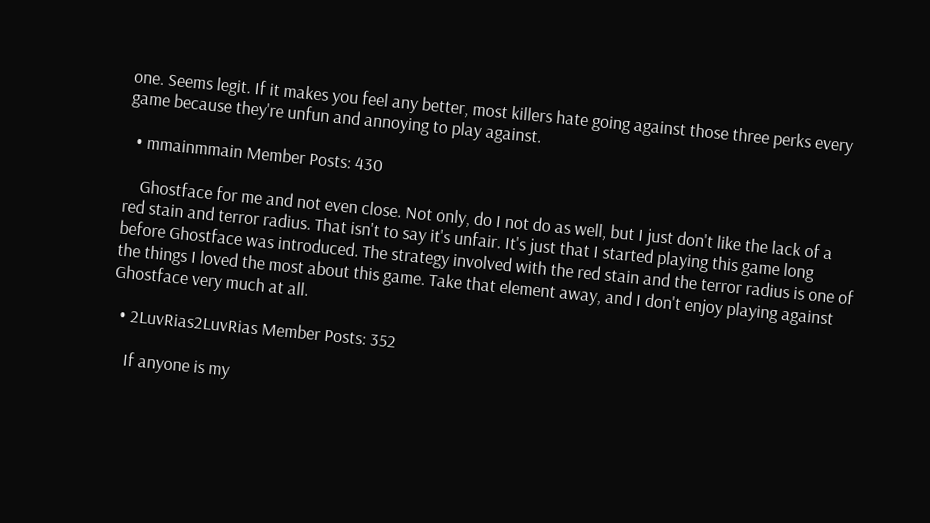one. Seems legit. If it makes you feel any better, most killers hate going against those three perks every game because they're unfun and annoying to play against.

  • mmainmmain Member Posts: 430

    Ghostface for me and not even close. Not only, do I not do as well, but I just don't like the lack of a red stain and terror radius. That isn't to say it's unfair. It's just that I started playing this game long before Ghostface was introduced. The strategy involved with the red stain and the terror radius is one of the things I loved the most about this game. Take that element away, and I don't enjoy playing against Ghostface very much at all.

  • 2LuvRias2LuvRias Member Posts: 352

    If anyone is my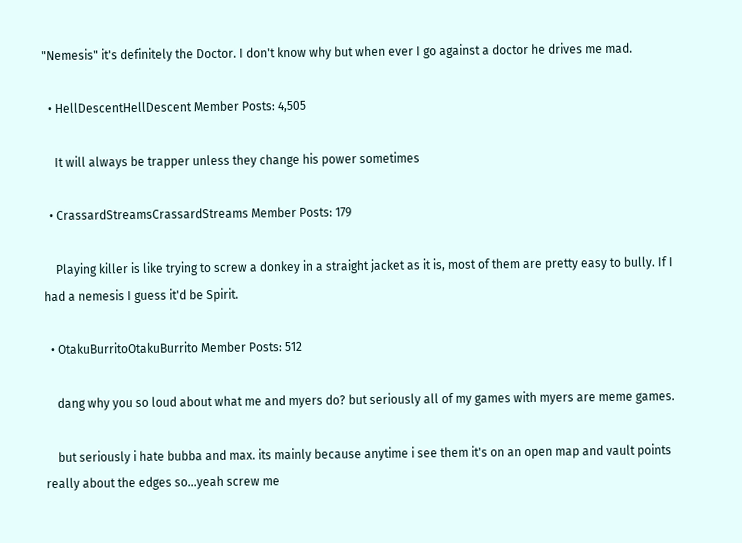"Nemesis" it's definitely the Doctor. I don't know why but when ever I go against a doctor he drives me mad.

  • HellDescentHellDescent Member Posts: 4,505

    It will always be trapper unless they change his power sometimes

  • CrassardStreamsCrassardStreams Member Posts: 179

    Playing killer is like trying to screw a donkey in a straight jacket as it is, most of them are pretty easy to bully. If I had a nemesis I guess it'd be Spirit.

  • OtakuBurritoOtakuBurrito Member Posts: 512

    dang why you so loud about what me and myers do? but seriously all of my games with myers are meme games.

    but seriously i hate bubba and max. its mainly because anytime i see them it's on an open map and vault points really about the edges so...yeah screw me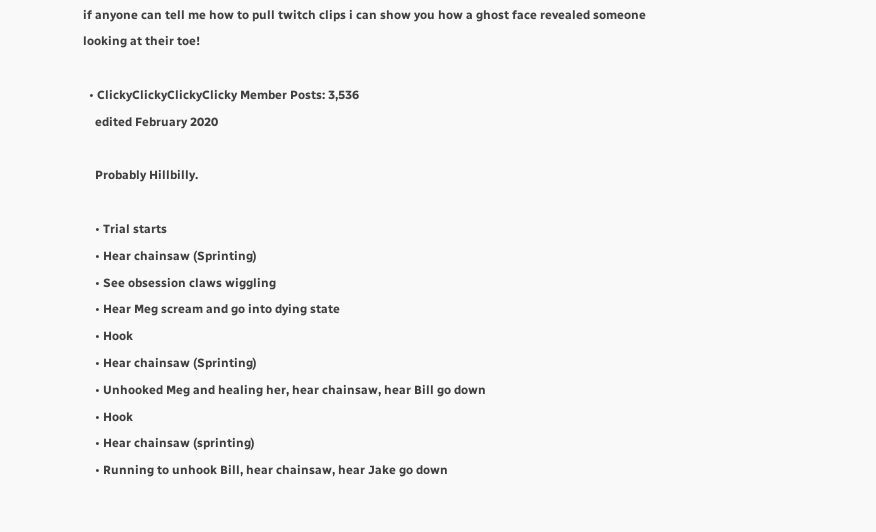if anyone can tell me how to pull twitch clips i can show you how a ghost face revealed someone looking at their toe!

  • ClickyClickyClickyClicky Member Posts: 3,536
    edited February 2020

    Probably Hillbilly.

    • Trial starts
    • Hear chainsaw (Sprinting)
    • See obsession claws wiggling
    • Hear Meg scream and go into dying state
    • Hook
    • Hear chainsaw (Sprinting)
    • Unhooked Meg and healing her, hear chainsaw, hear Bill go down
    • Hook
    • Hear chainsaw (sprinting)
    • Running to unhook Bill, hear chainsaw, hear Jake go down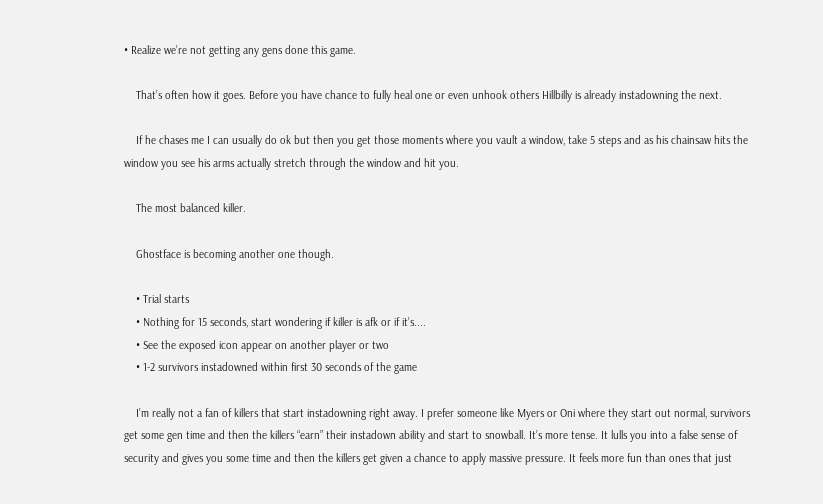• Realize we’re not getting any gens done this game.

    That’s often how it goes. Before you have chance to fully heal one or even unhook others Hillbilly is already instadowning the next.

    If he chases me I can usually do ok but then you get those moments where you vault a window, take 5 steps and as his chainsaw hits the window you see his arms actually stretch through the window and hit you.

    The most balanced killer.

    Ghostface is becoming another one though.

    • Trial starts
    • Nothing for 15 seconds, start wondering if killer is afk or if it’s....
    • See the exposed icon appear on another player or two
    • 1-2 survivors instadowned within first 30 seconds of the game

    I’m really not a fan of killers that start instadowning right away. I prefer someone like Myers or Oni where they start out normal, survivors get some gen time and then the killers “earn” their instadown ability and start to snowball. It’s more tense. It lulls you into a false sense of security and gives you some time and then the killers get given a chance to apply massive pressure. It feels more fun than ones that just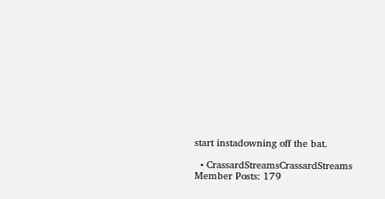start instadowning off the bat.

  • CrassardStreamsCrassardStreams Member Posts: 179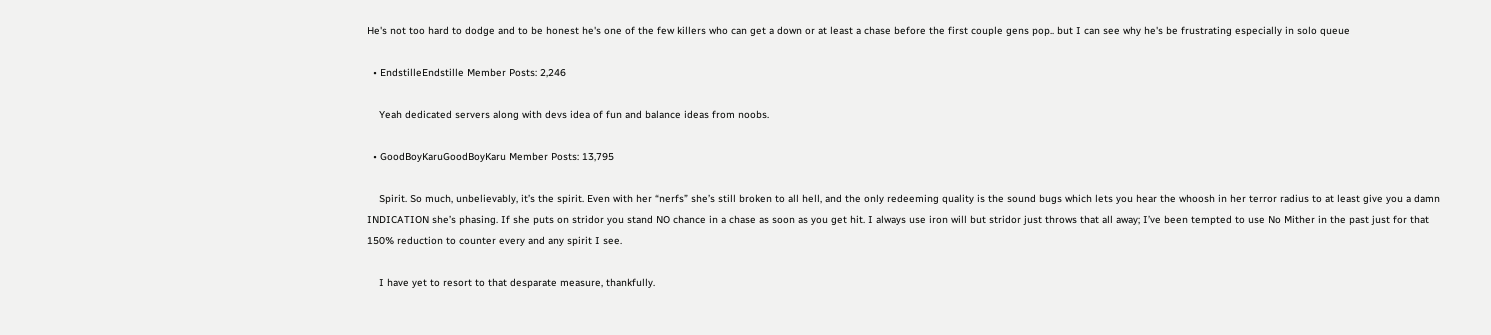He's not too hard to dodge and to be honest he's one of the few killers who can get a down or at least a chase before the first couple gens pop.. but I can see why he's be frustrating especially in solo queue

  • EndstilleEndstille Member Posts: 2,246

    Yeah dedicated servers along with devs idea of fun and balance ideas from noobs.

  • GoodBoyKaruGoodBoyKaru Member Posts: 13,795

    Spirit. So much, unbelievably, it’s the spirit. Even with her “nerfs” she’s still broken to all hell, and the only redeeming quality is the sound bugs which lets you hear the whoosh in her terror radius to at least give you a damn INDICATION she’s phasing. If she puts on stridor you stand NO chance in a chase as soon as you get hit. I always use iron will but stridor just throws that all away; I’ve been tempted to use No Mither in the past just for that 150% reduction to counter every and any spirit I see.

    I have yet to resort to that desparate measure, thankfully.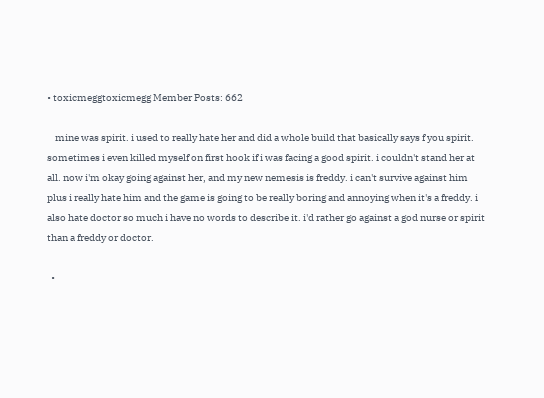• toxicmeggtoxicmegg Member Posts: 662

    mine was spirit. i used to really hate her and did a whole build that basically says f you spirit. sometimes i even killed myself on first hook if i was facing a good spirit. i couldn't stand her at all. now i'm okay going against her, and my new nemesis is freddy. i can't survive against him plus i really hate him and the game is going to be really boring and annoying when it's a freddy. i also hate doctor so much i have no words to describe it. i'd rather go against a god nurse or spirit than a freddy or doctor.

  •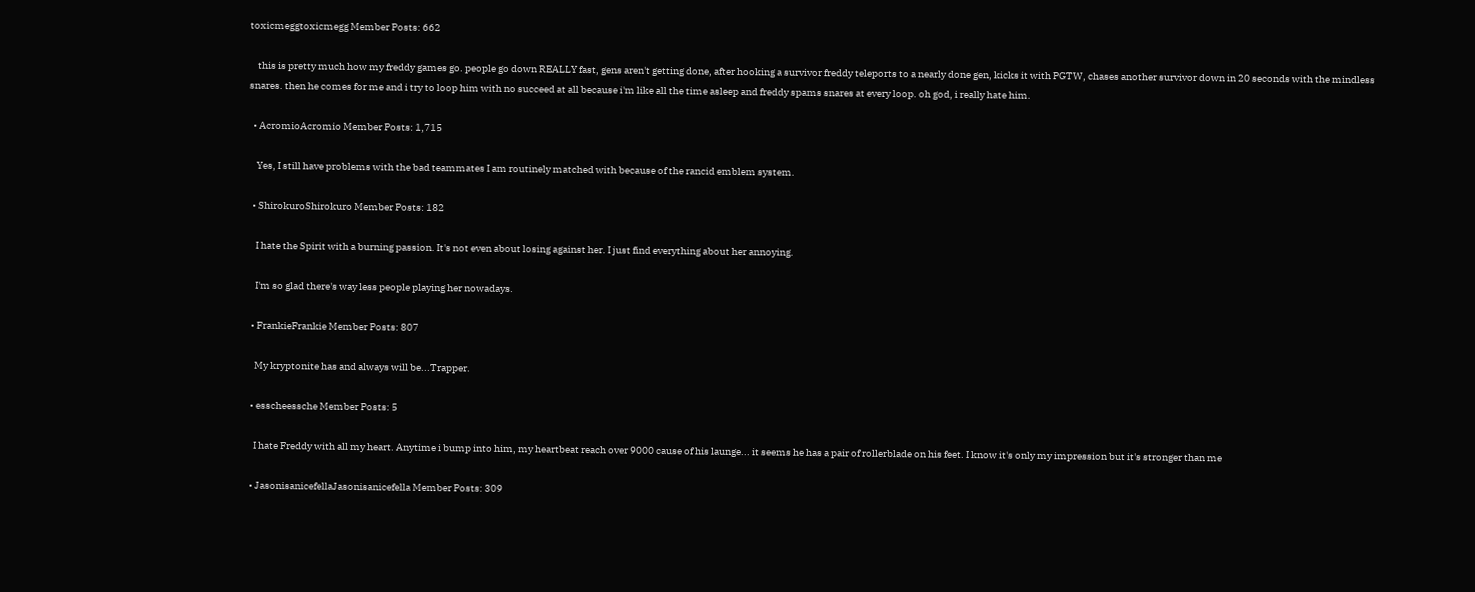toxicmeggtoxicmegg Member Posts: 662

    this is pretty much how my freddy games go. people go down REALLY fast, gens aren't getting done, after hooking a survivor freddy teleports to a nearly done gen, kicks it with PGTW, chases another survivor down in 20 seconds with the mindless snares. then he comes for me and i try to loop him with no succeed at all because i'm like all the time asleep and freddy spams snares at every loop. oh god, i really hate him.

  • AcromioAcromio Member Posts: 1,715

    Yes, I still have problems with the bad teammates I am routinely matched with because of the rancid emblem system.

  • ShirokuroShirokuro Member Posts: 182

    I hate the Spirit with a burning passion. It's not even about losing against her. I just find everything about her annoying.

    I'm so glad there's way less people playing her nowadays.

  • FrankieFrankie Member Posts: 807

    My kryptonite has and always will be...Trapper.

  • esscheessche Member Posts: 5

    I hate Freddy with all my heart. Anytime i bump into him, my heartbeat reach over 9000 cause of his launge... it seems he has a pair of rollerblade on his feet. I know it's only my impression but it's stronger than me

  • JasonisanicefellaJasonisanicefella Member Posts: 309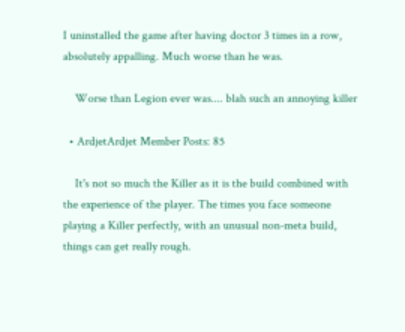I uninstalled the game after having doctor 3 times in a row, absolutely appalling. Much worse than he was.

    Worse than Legion ever was.... blah such an annoying killer

  • ArdjetArdjet Member Posts: 85

    It's not so much the Killer as it is the build combined with the experience of the player. The times you face someone playing a Killer perfectly, with an unusual non-meta build, things can get really rough.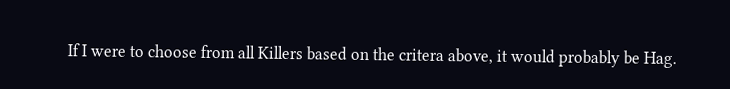If I were to choose from all Killers based on the critera above, it would probably be Hag.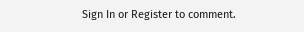Sign In or Register to comment.